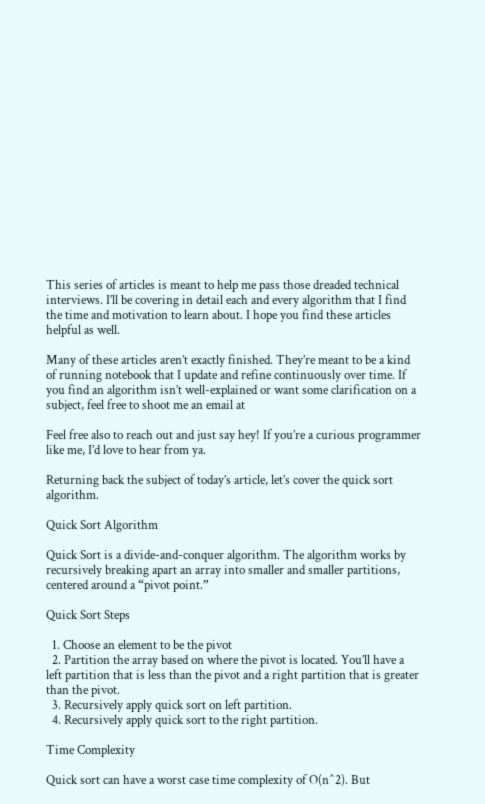This series of articles is meant to help me pass those dreaded technical interviews. I’ll be covering in detail each and every algorithm that I find the time and motivation to learn about. I hope you find these articles helpful as well.

Many of these articles aren’t exactly finished. They’re meant to be a kind of running notebook that I update and refine continuously over time. If you find an algorithm isn’t well-explained or want some clarification on a subject, feel free to shoot me an email at

Feel free also to reach out and just say hey! If you’re a curious programmer like me, I’d love to hear from ya.

Returning back the subject of today’s article, let’s cover the quick sort algorithm.

Quick Sort Algorithm

Quick Sort is a divide-and-conquer algorithm. The algorithm works by recursively breaking apart an array into smaller and smaller partitions, centered around a “pivot point.”

Quick Sort Steps

  1. Choose an element to be the pivot
  2. Partition the array based on where the pivot is located. You’ll have a left partition that is less than the pivot and a right partition that is greater than the pivot.
  3. Recursively apply quick sort on left partition.
  4. Recursively apply quick sort to the right partition.

Time Complexity

Quick sort can have a worst case time complexity of O(n^2). But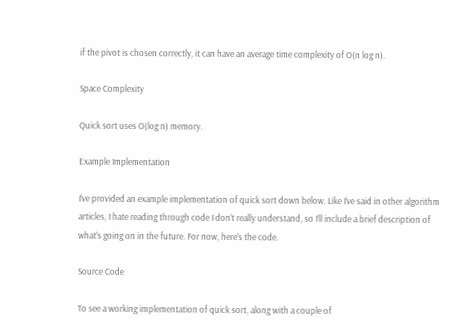if the pivot is chosen correctly, it can have an average time complexity of O(n log n).

Space Complexity

Quick sort uses O(log n) memory.

Example Implementation

I’ve provided an example implementation of quick sort down below. Like I’ve said in other algorithm articles, I hate reading through code I don’t really understand, so I’ll include a brief description of what’s going on in the future. For now, here’s the code.

Source Code

To see a working implementation of quick sort, along with a couple of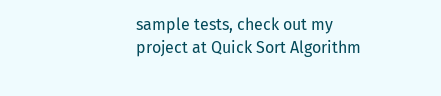sample tests, check out my project at Quick Sort Algorithm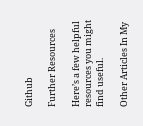Github

Further Resources

Here’s a few helpful resources you might find useful.

Other Articles In My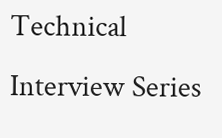Technical Interview Series